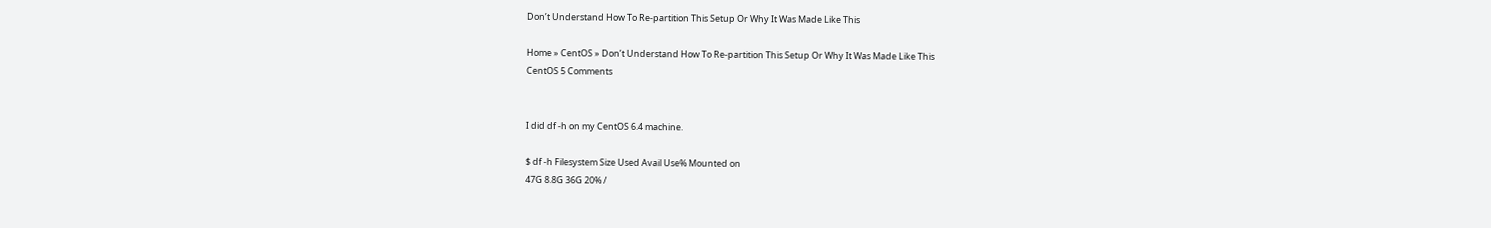Don’t Understand How To Re-partition This Setup Or Why It Was Made Like This

Home » CentOS » Don’t Understand How To Re-partition This Setup Or Why It Was Made Like This
CentOS 5 Comments


I did df -h on my CentOS 6.4 machine.

$ df -h Filesystem Size Used Avail Use% Mounted on
47G 8.8G 36G 20% /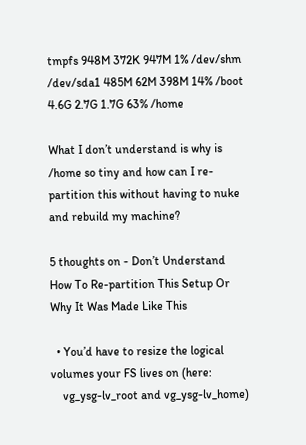tmpfs 948M 372K 947M 1% /dev/shm
/dev/sda1 485M 62M 398M 14% /boot
4.6G 2.7G 1.7G 63% /home

What I don’t understand is why is /home so tiny and how can I re-partition this without having to nuke and rebuild my machine?

5 thoughts on - Don’t Understand How To Re-partition This Setup Or Why It Was Made Like This

  • You’d have to resize the logical volumes your FS lives on (here:
    vg_ysg-lv_root and vg_ysg-lv_home)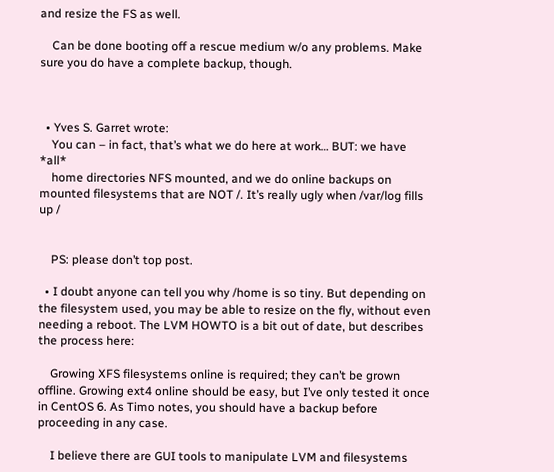and resize the FS as well.

    Can be done booting off a rescue medium w/o any problems. Make sure you do have a complete backup, though.



  • Yves S. Garret wrote:
    You can – in fact, that’s what we do here at work… BUT: we have *all*
    home directories NFS mounted, and we do online backups on mounted filesystems that are NOT /. It’s really ugly when /var/log fills up /


    PS: please don’t top post.

  • I doubt anyone can tell you why /home is so tiny. But depending on the filesystem used, you may be able to resize on the fly, without even needing a reboot. The LVM HOWTO is a bit out of date, but describes the process here:

    Growing XFS filesystems online is required; they can’t be grown offline. Growing ext4 online should be easy, but I’ve only tested it once in CentOS 6. As Timo notes, you should have a backup before proceeding in any case.

    I believe there are GUI tools to manipulate LVM and filesystems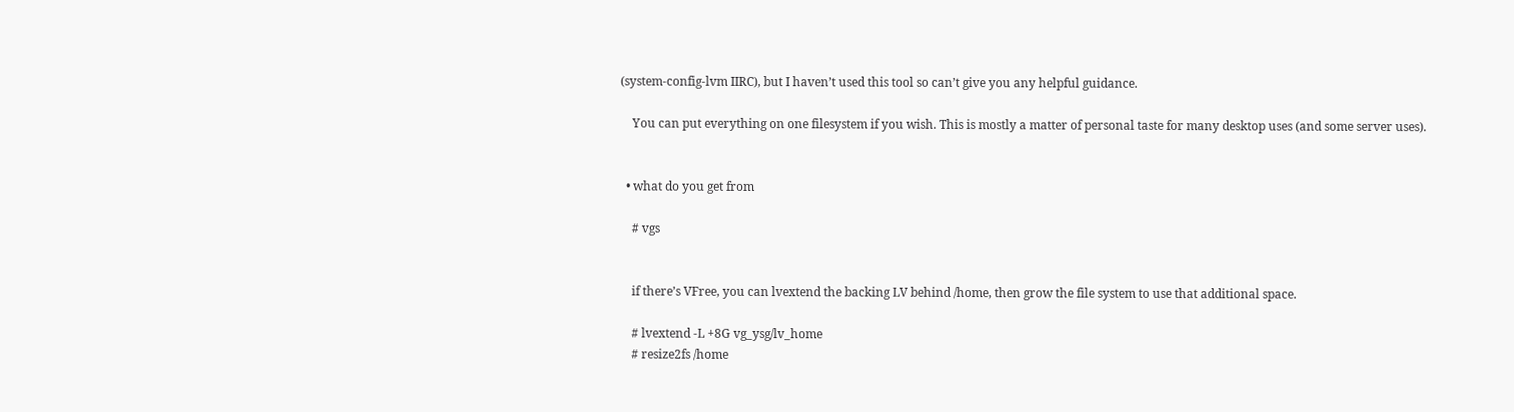(system-config-lvm IIRC), but I haven’t used this tool so can’t give you any helpful guidance.

    You can put everything on one filesystem if you wish. This is mostly a matter of personal taste for many desktop uses (and some server uses).


  • what do you get from

    # vgs


    if there’s VFree, you can lvextend the backing LV behind /home, then grow the file system to use that additional space.

    # lvextend -L +8G vg_ysg/lv_home
    # resize2fs /home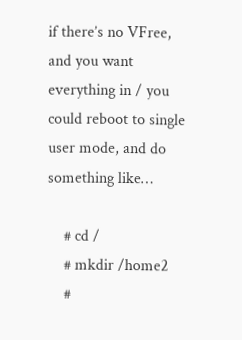if there’s no VFree, and you want everything in / you could reboot to single user mode, and do something like…

    # cd /
    # mkdir /home2
    #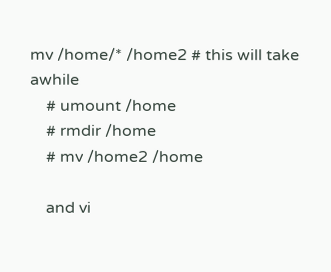mv /home/* /home2 # this will take awhile
    # umount /home
    # rmdir /home
    # mv /home2 /home

    and vi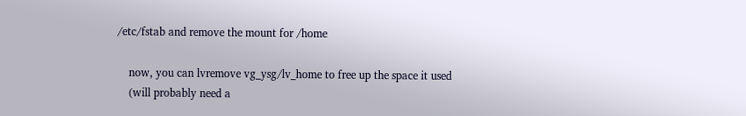/etc/fstab and remove the mount for /home

    now, you can lvremove vg_ysg/lv_home to free up the space it used
    (will probably need a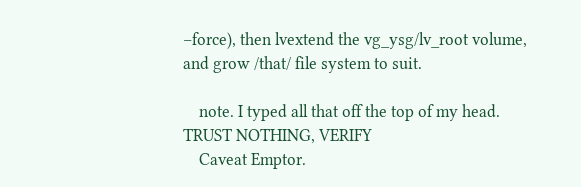–force), then lvextend the vg_ysg/lv_root volume, and grow /that/ file system to suit.

    note. I typed all that off the top of my head. TRUST NOTHING, VERIFY
    Caveat Emptor.